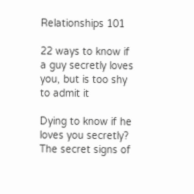Relationships 101

22 ways to know if a guy secretly loves you, but is too shy to admit it

Dying to know if he loves you secretly? The secret signs of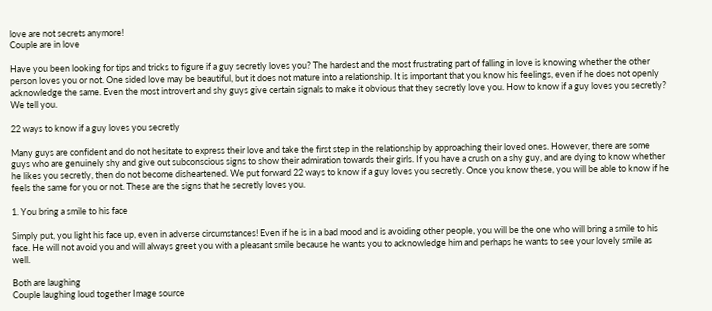love are not secrets anymore!
Couple are in love

Have you been looking for tips and tricks to figure if a guy secretly loves you? The hardest and the most frustrating part of falling in love is knowing whether the other person loves you or not. One sided love may be beautiful, but it does not mature into a relationship. It is important that you know his feelings, even if he does not openly acknowledge the same. Even the most introvert and shy guys give certain signals to make it obvious that they secretly love you. How to know if a guy loves you secretly? We tell you.

22 ways to know if a guy loves you secretly

Many guys are confident and do not hesitate to express their love and take the first step in the relationship by approaching their loved ones. However, there are some guys who are genuinely shy and give out subconscious signs to show their admiration towards their girls. If you have a crush on a shy guy, and are dying to know whether he likes you secretly, then do not become disheartened. We put forward 22 ways to know if a guy loves you secretly. Once you know these, you will be able to know if he feels the same for you or not. These are the signs that he secretly loves you.

1. You bring a smile to his face

Simply put, you light his face up, even in adverse circumstances! Even if he is in a bad mood and is avoiding other people, you will be the one who will bring a smile to his face. He will not avoid you and will always greet you with a pleasant smile because he wants you to acknowledge him and perhaps he wants to see your lovely smile as well.

Both are laughing
Couple laughing loud together Image source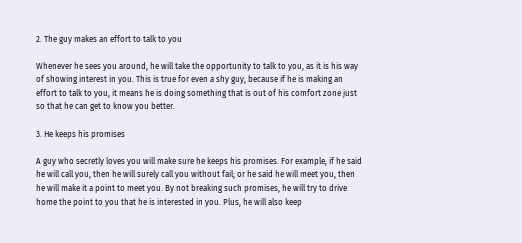2. The guy makes an effort to talk to you

Whenever he sees you around, he will take the opportunity to talk to you, as it is his way of showing interest in you. This is true for even a shy guy, because if he is making an effort to talk to you, it means he is doing something that is out of his comfort zone just so that he can get to know you better.

3. He keeps his promises

A guy who secretly loves you will make sure he keeps his promises. For example, if he said he will call you, then he will surely call you without fail; or he said he will meet you, then he will make it a point to meet you. By not breaking such promises, he will try to drive home the point to you that he is interested in you. Plus, he will also keep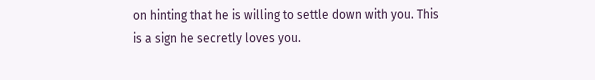on hinting that he is willing to settle down with you. This is a sign he secretly loves you.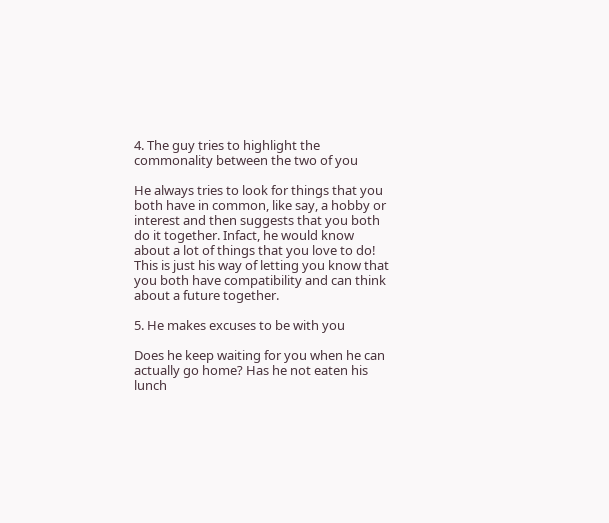4. The guy tries to highlight the commonality between the two of you

He always tries to look for things that you both have in common, like say, a hobby or interest and then suggests that you both do it together. Infact, he would know about a lot of things that you love to do! This is just his way of letting you know that you both have compatibility and can think about a future together.

5. He makes excuses to be with you

Does he keep waiting for you when he can actually go home? Has he not eaten his lunch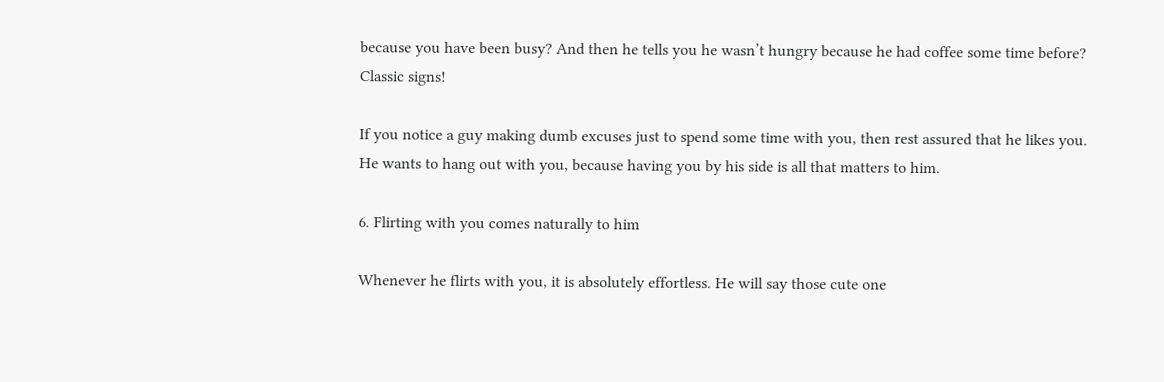because you have been busy? And then he tells you he wasn’t hungry because he had coffee some time before? Classic signs!

If you notice a guy making dumb excuses just to spend some time with you, then rest assured that he likes you. He wants to hang out with you, because having you by his side is all that matters to him.

6. Flirting with you comes naturally to him

Whenever he flirts with you, it is absolutely effortless. He will say those cute one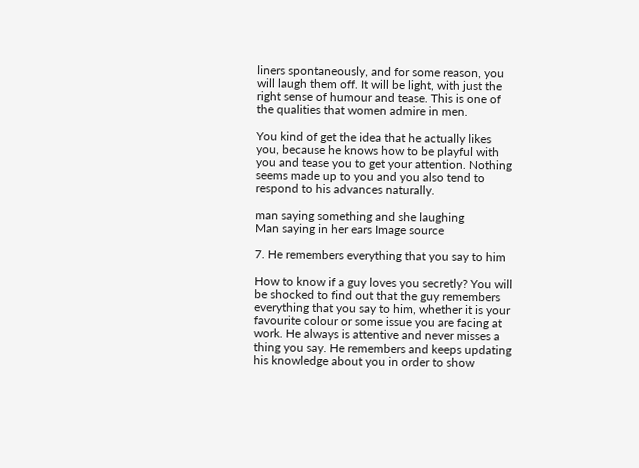liners spontaneously, and for some reason, you will laugh them off. It will be light, with just the right sense of humour and tease. This is one of the qualities that women admire in men.

You kind of get the idea that he actually likes you, because he knows how to be playful with you and tease you to get your attention. Nothing seems made up to you and you also tend to respond to his advances naturally.

man saying something and she laughing
Man saying in her ears Image source

7. He remembers everything that you say to him

How to know if a guy loves you secretly? You will be shocked to find out that the guy remembers everything that you say to him, whether it is your favourite colour or some issue you are facing at work. He always is attentive and never misses a thing you say. He remembers and keeps updating his knowledge about you in order to show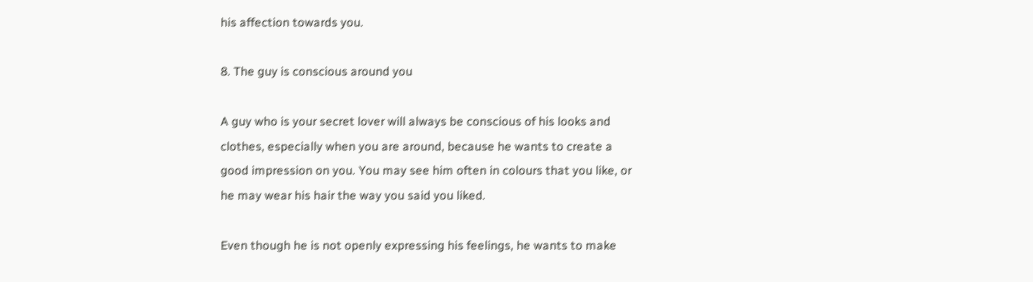his affection towards you.

8. The guy is conscious around you

A guy who is your secret lover will always be conscious of his looks and clothes, especially when you are around, because he wants to create a good impression on you. You may see him often in colours that you like, or he may wear his hair the way you said you liked.

Even though he is not openly expressing his feelings, he wants to make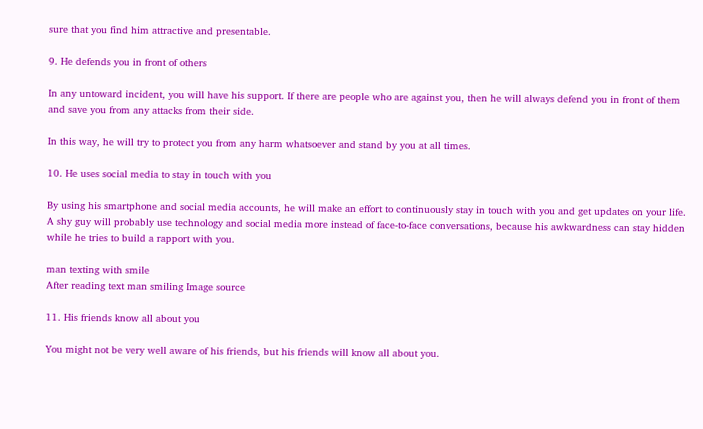sure that you find him attractive and presentable.

9. He defends you in front of others

In any untoward incident, you will have his support. If there are people who are against you, then he will always defend you in front of them and save you from any attacks from their side.

In this way, he will try to protect you from any harm whatsoever and stand by you at all times.

10. He uses social media to stay in touch with you

By using his smartphone and social media accounts, he will make an effort to continuously stay in touch with you and get updates on your life. A shy guy will probably use technology and social media more instead of face-to-face conversations, because his awkwardness can stay hidden while he tries to build a rapport with you.

man texting with smile
After reading text man smiling Image source

11. His friends know all about you

You might not be very well aware of his friends, but his friends will know all about you.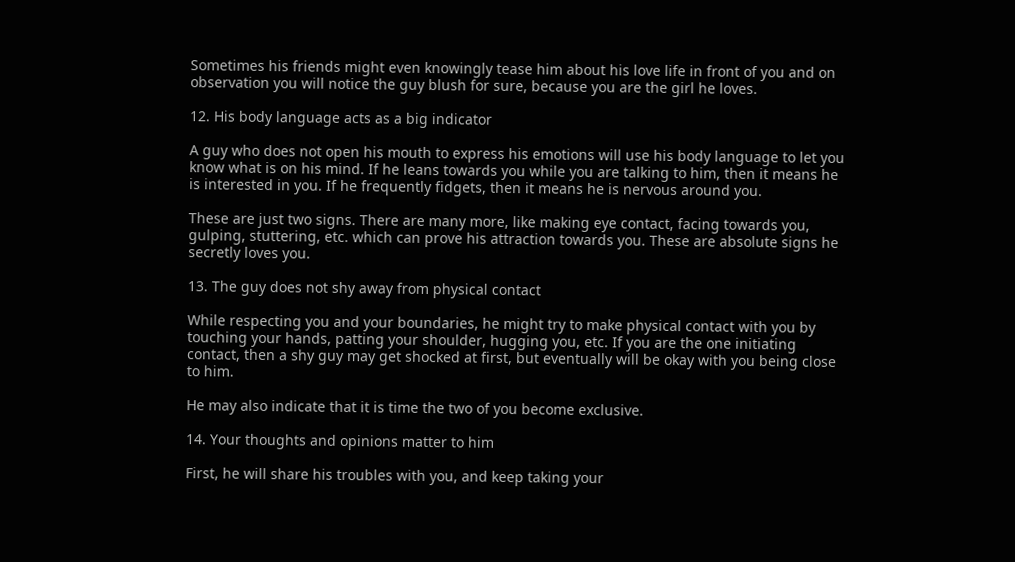Sometimes his friends might even knowingly tease him about his love life in front of you and on observation you will notice the guy blush for sure, because you are the girl he loves.

12. His body language acts as a big indicator

A guy who does not open his mouth to express his emotions will use his body language to let you know what is on his mind. If he leans towards you while you are talking to him, then it means he is interested in you. If he frequently fidgets, then it means he is nervous around you.

These are just two signs. There are many more, like making eye contact, facing towards you, gulping, stuttering, etc. which can prove his attraction towards you. These are absolute signs he secretly loves you.

13. The guy does not shy away from physical contact

While respecting you and your boundaries, he might try to make physical contact with you by touching your hands, patting your shoulder, hugging you, etc. If you are the one initiating contact, then a shy guy may get shocked at first, but eventually will be okay with you being close to him.

He may also indicate that it is time the two of you become exclusive.

14. Your thoughts and opinions matter to him

First, he will share his troubles with you, and keep taking your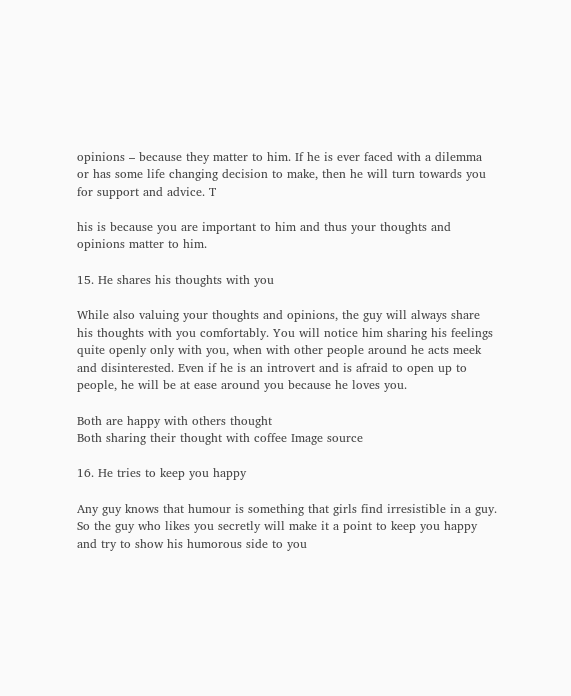opinions – because they matter to him. If he is ever faced with a dilemma or has some life changing decision to make, then he will turn towards you for support and advice. T

his is because you are important to him and thus your thoughts and opinions matter to him.

15. He shares his thoughts with you

While also valuing your thoughts and opinions, the guy will always share his thoughts with you comfortably. You will notice him sharing his feelings quite openly only with you, when with other people around he acts meek and disinterested. Even if he is an introvert and is afraid to open up to people, he will be at ease around you because he loves you.

Both are happy with others thought
Both sharing their thought with coffee Image source

16. He tries to keep you happy

Any guy knows that humour is something that girls find irresistible in a guy. So the guy who likes you secretly will make it a point to keep you happy and try to show his humorous side to you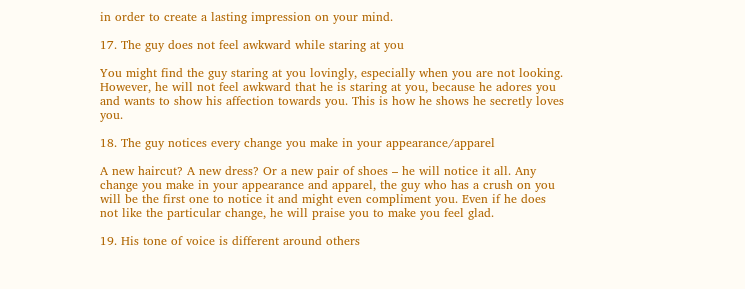in order to create a lasting impression on your mind.

17. The guy does not feel awkward while staring at you

You might find the guy staring at you lovingly, especially when you are not looking. However, he will not feel awkward that he is staring at you, because he adores you and wants to show his affection towards you. This is how he shows he secretly loves you.

18. The guy notices every change you make in your appearance/apparel

A new haircut? A new dress? Or a new pair of shoes – he will notice it all. Any change you make in your appearance and apparel, the guy who has a crush on you will be the first one to notice it and might even compliment you. Even if he does not like the particular change, he will praise you to make you feel glad.

19. His tone of voice is different around others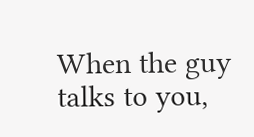When the guy talks to you,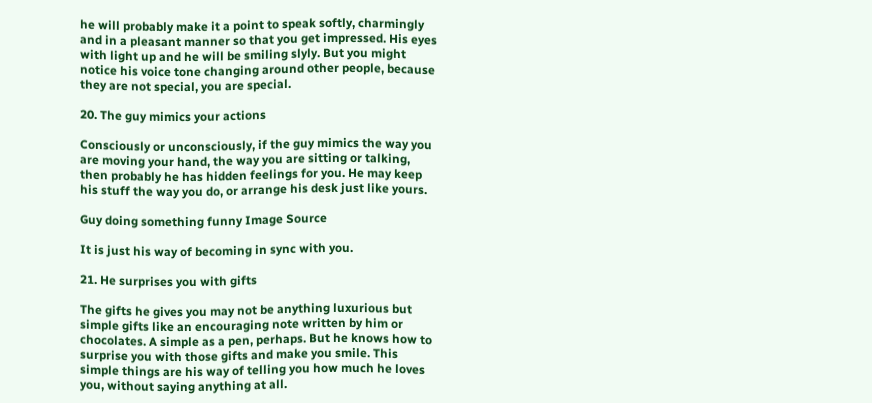he will probably make it a point to speak softly, charmingly and in a pleasant manner so that you get impressed. His eyes with light up and he will be smiling slyly. But you might notice his voice tone changing around other people, because they are not special, you are special.

20. The guy mimics your actions

Consciously or unconsciously, if the guy mimics the way you are moving your hand, the way you are sitting or talking, then probably he has hidden feelings for you. He may keep his stuff the way you do, or arrange his desk just like yours.

Guy doing something funny Image Source

It is just his way of becoming in sync with you.

21. He surprises you with gifts

The gifts he gives you may not be anything luxurious but simple gifts like an encouraging note written by him or chocolates. A simple as a pen, perhaps. But he knows how to surprise you with those gifts and make you smile. This simple things are his way of telling you how much he loves you, without saying anything at all.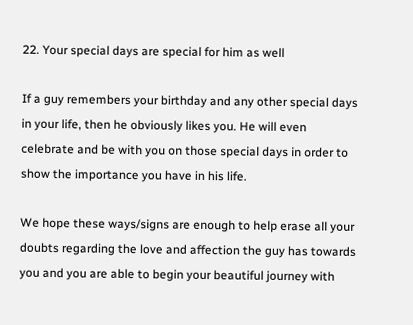22. Your special days are special for him as well

If a guy remembers your birthday and any other special days in your life, then he obviously likes you. He will even celebrate and be with you on those special days in order to show the importance you have in his life.

We hope these ways/signs are enough to help erase all your doubts regarding the love and affection the guy has towards you and you are able to begin your beautiful journey with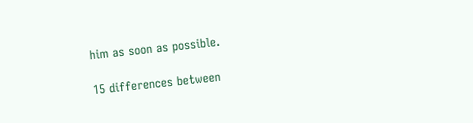him as soon as possible.

15 differences between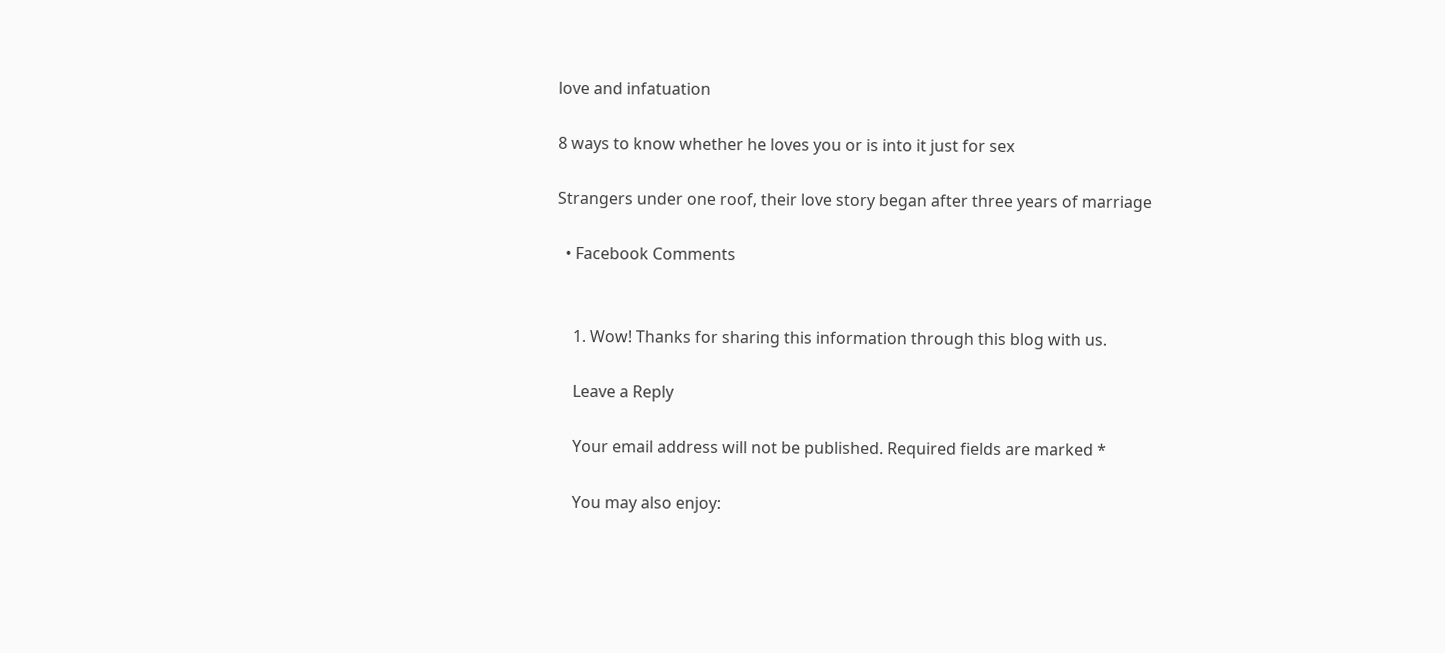love and infatuation

8 ways to know whether he loves you or is into it just for sex

Strangers under one roof, their love story began after three years of marriage

  • Facebook Comments


    1. Wow! Thanks for sharing this information through this blog with us.

    Leave a Reply

    Your email address will not be published. Required fields are marked *

    You may also enjoy: